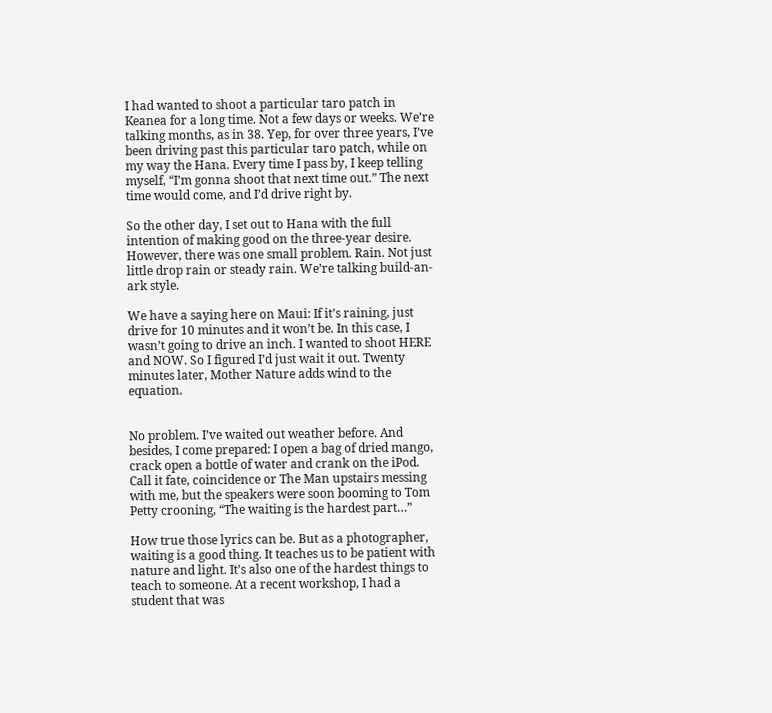I had wanted to shoot a particular taro patch in Keanea for a long time. Not a few days or weeks. We’re talking months, as in 38. Yep, for over three years, I’ve been driving past this particular taro patch, while on my way the Hana. Every time I pass by, I keep telling myself, “I’m gonna shoot that next time out.” The next time would come, and I’d drive right by.

So the other day, I set out to Hana with the full intention of making good on the three-year desire. However, there was one small problem. Rain. Not just little drop rain or steady rain. We’re talking build-an-ark style.

We have a saying here on Maui: If it’s raining, just drive for 10 minutes and it won’t be. In this case, I wasn’t going to drive an inch. I wanted to shoot HERE and NOW. So I figured I’d just wait it out. Twenty minutes later, Mother Nature adds wind to the equation.


No problem. I’ve waited out weather before. And besides, I come prepared: I open a bag of dried mango, crack open a bottle of water and crank on the iPod. Call it fate, coincidence or The Man upstairs messing with me, but the speakers were soon booming to Tom Petty crooning, “The waiting is the hardest part…”

How true those lyrics can be. But as a photographer, waiting is a good thing. It teaches us to be patient with nature and light. It’s also one of the hardest things to teach to someone. At a recent workshop, I had a student that was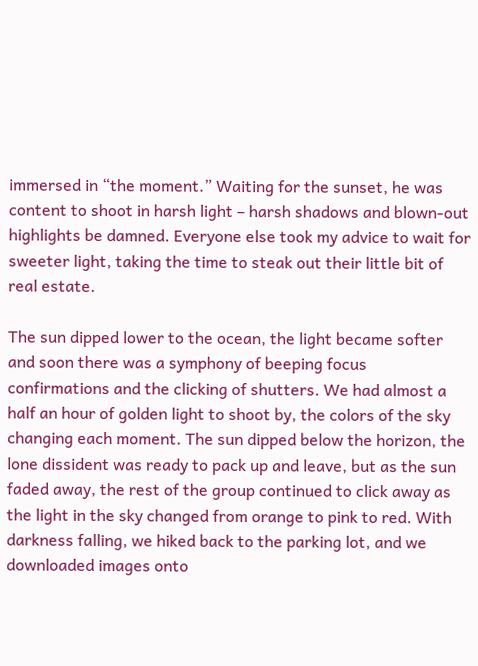immersed in “the moment.” Waiting for the sunset, he was content to shoot in harsh light – harsh shadows and blown-out highlights be damned. Everyone else took my advice to wait for sweeter light, taking the time to steak out their little bit of real estate.

The sun dipped lower to the ocean, the light became softer and soon there was a symphony of beeping focus confirmations and the clicking of shutters. We had almost a half an hour of golden light to shoot by, the colors of the sky changing each moment. The sun dipped below the horizon, the lone dissident was ready to pack up and leave, but as the sun faded away, the rest of the group continued to click away as the light in the sky changed from orange to pink to red. With darkness falling, we hiked back to the parking lot, and we downloaded images onto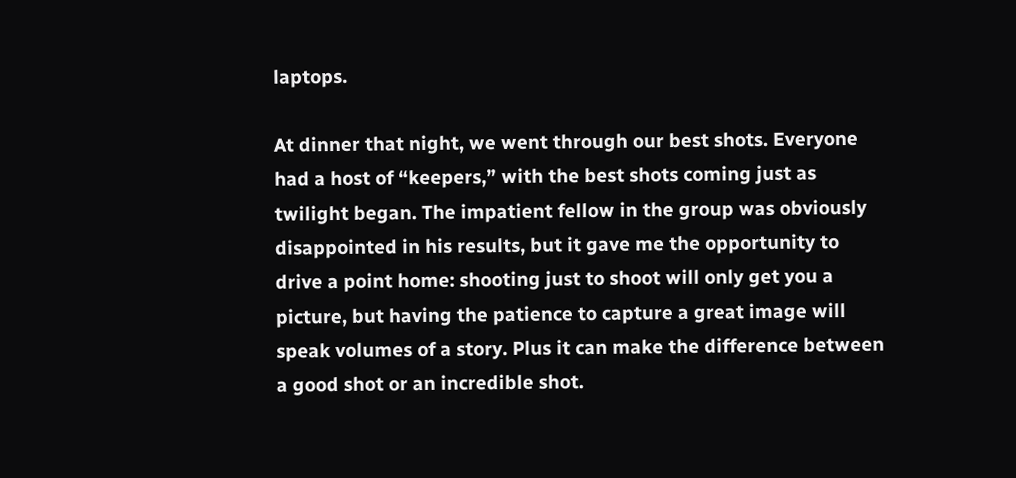laptops.

At dinner that night, we went through our best shots. Everyone had a host of “keepers,” with the best shots coming just as twilight began. The impatient fellow in the group was obviously disappointed in his results, but it gave me the opportunity to drive a point home: shooting just to shoot will only get you a picture, but having the patience to capture a great image will speak volumes of a story. Plus it can make the difference between a good shot or an incredible shot.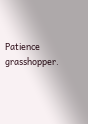Patience grasshopper.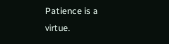Patience is a virtue.